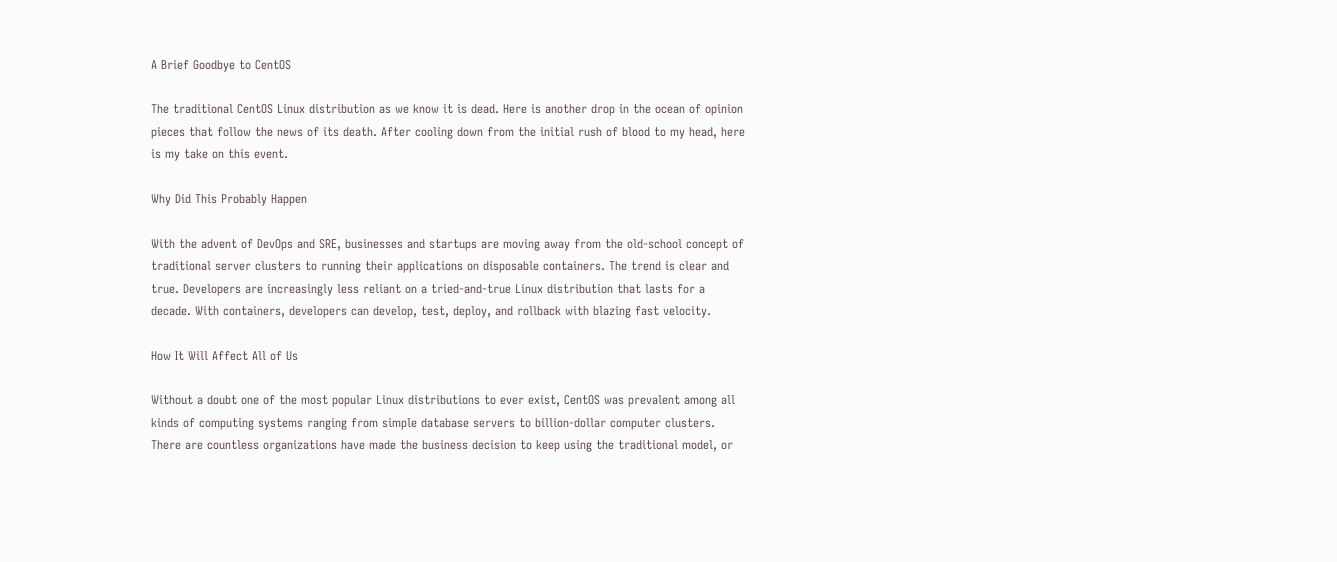A Brief Goodbye to CentOS

The traditional CentOS Linux distribution as we know it is dead. Here is another drop in the ocean of opinion pieces that follow the news of its death. After cooling down from the initial rush of blood to my head, here is my take on this event.

Why Did This Probably Happen

With the advent of DevOps and SRE, businesses and startups are moving away from the old-school concept of traditional server clusters to running their applications on disposable containers. The trend is clear and true. Developers are increasingly less reliant on a tried-and-true Linux distribution that lasts for a decade. With containers, developers can develop, test, deploy, and rollback with blazing fast velocity.

How It Will Affect All of Us

Without a doubt one of the most popular Linux distributions to ever exist, CentOS was prevalent among all kinds of computing systems ranging from simple database servers to billion-dollar computer clusters. There are countless organizations have made the business decision to keep using the traditional model, or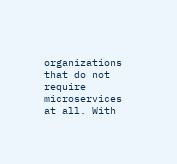organizations that do not require microservices at all. With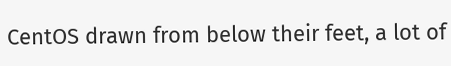CentOS drawn from below their feet, a lot of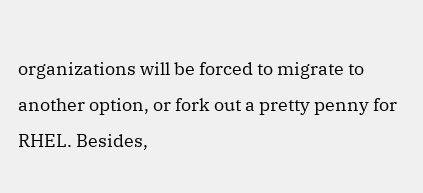organizations will be forced to migrate to another option, or fork out a pretty penny for RHEL. Besides,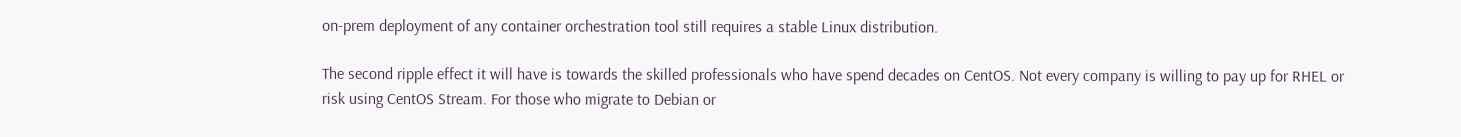on-prem deployment of any container orchestration tool still requires a stable Linux distribution.

The second ripple effect it will have is towards the skilled professionals who have spend decades on CentOS. Not every company is willing to pay up for RHEL or risk using CentOS Stream. For those who migrate to Debian or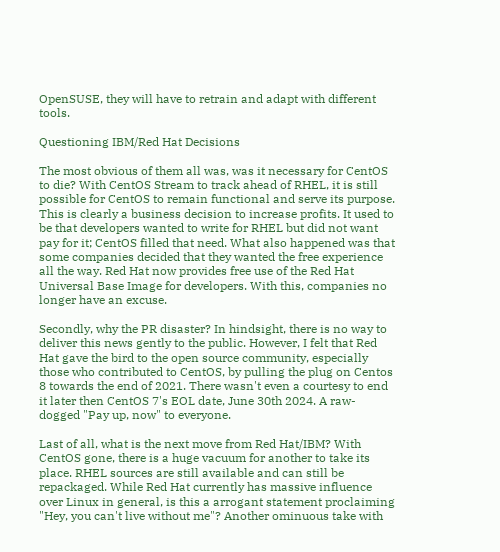OpenSUSE, they will have to retrain and adapt with different tools.

Questioning IBM/Red Hat Decisions

The most obvious of them all was, was it necessary for CentOS to die? With CentOS Stream to track ahead of RHEL, it is still possible for CentOS to remain functional and serve its purpose. This is clearly a business decision to increase profits. It used to be that developers wanted to write for RHEL but did not want pay for it; CentOS filled that need. What also happened was that some companies decided that they wanted the free experience all the way. Red Hat now provides free use of the Red Hat Universal Base Image for developers. With this, companies no longer have an excuse.

Secondly, why the PR disaster? In hindsight, there is no way to deliver this news gently to the public. However, I felt that Red Hat gave the bird to the open source community, especially those who contributed to CentOS, by pulling the plug on Centos 8 towards the end of 2021. There wasn't even a courtesy to end it later then CentOS 7's EOL date, June 30th 2024. A raw-dogged "Pay up, now" to everyone.

Last of all, what is the next move from Red Hat/IBM? With CentOS gone, there is a huge vacuum for another to take its place. RHEL sources are still available and can still be repackaged. While Red Hat currently has massive influence over Linux in general, is this a arrogant statement proclaiming "Hey, you can't live without me"? Another ominuous take with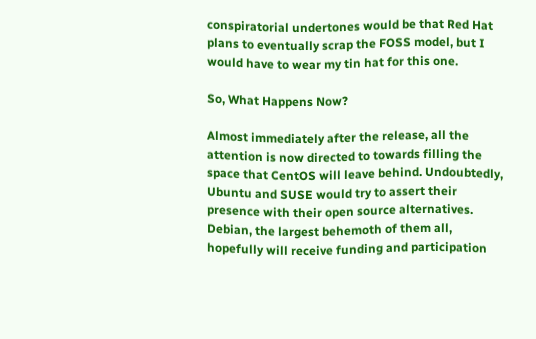conspiratorial undertones would be that Red Hat plans to eventually scrap the FOSS model, but I would have to wear my tin hat for this one.

So, What Happens Now?

Almost immediately after the release, all the attention is now directed to towards filling the space that CentOS will leave behind. Undoubtedly, Ubuntu and SUSE would try to assert their presence with their open source alternatives. Debian, the largest behemoth of them all, hopefully will receive funding and participation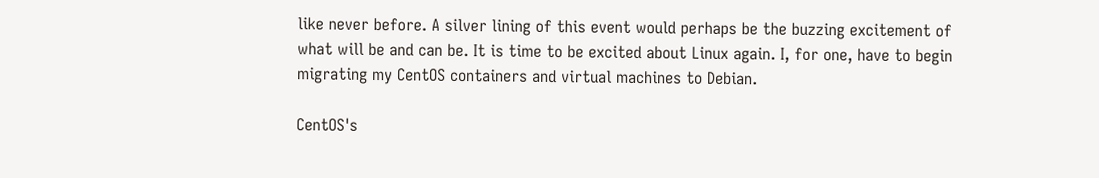like never before. A silver lining of this event would perhaps be the buzzing excitement of what will be and can be. It is time to be excited about Linux again. I, for one, have to begin migrating my CentOS containers and virtual machines to Debian.

CentOS's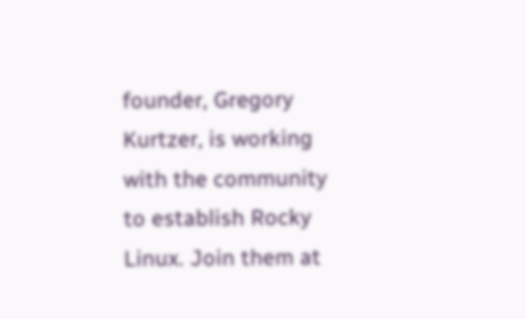founder, Gregory Kurtzer, is working with the community to establish Rocky Linux. Join them at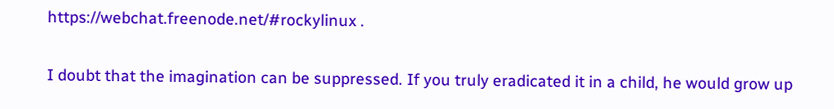https://webchat.freenode.net/#rockylinux .

I doubt that the imagination can be suppressed. If you truly eradicated it in a child, he would grow up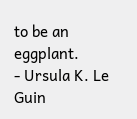to be an eggplant.
- Ursula K. Le Guin